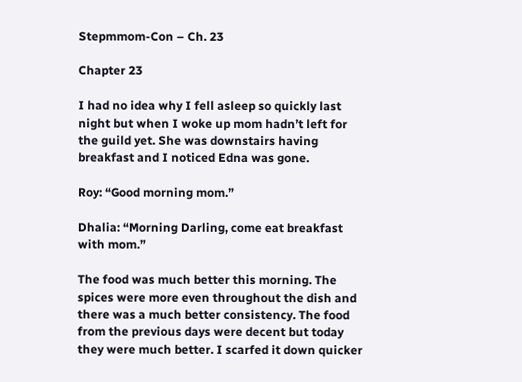Stepmmom-Con – Ch. 23

Chapter 23

I had no idea why I fell asleep so quickly last night but when I woke up mom hadn’t left for the guild yet. She was downstairs having breakfast and I noticed Edna was gone.

Roy: “Good morning mom.”

Dhalia: “Morning Darling, come eat breakfast with mom.”

The food was much better this morning. The spices were more even throughout the dish and there was a much better consistency. The food from the previous days were decent but today they were much better. I scarfed it down quicker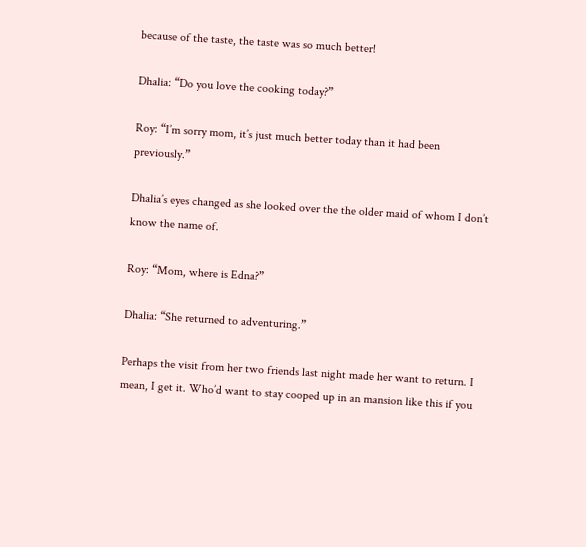because of the taste, the taste was so much better!

Dhalia: “Do you love the cooking today?”

Roy: “I’m sorry mom, it’s just much better today than it had been previously.”

Dhalia’s eyes changed as she looked over the the older maid of whom I don’t know the name of.

Roy: “Mom, where is Edna?”

Dhalia: “She returned to adventuring.”

Perhaps the visit from her two friends last night made her want to return. I mean, I get it. Who’d want to stay cooped up in an mansion like this if you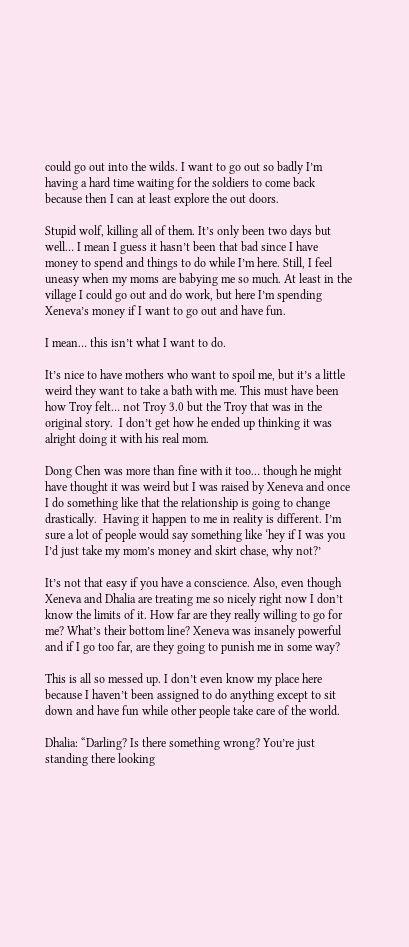could go out into the wilds. I want to go out so badly I’m having a hard time waiting for the soldiers to come back because then I can at least explore the out doors.

Stupid wolf, killing all of them. It’s only been two days but well… I mean I guess it hasn’t been that bad since I have money to spend and things to do while I’m here. Still, I feel uneasy when my moms are babying me so much. At least in the village I could go out and do work, but here I’m spending Xeneva’s money if I want to go out and have fun.

I mean… this isn’t what I want to do.

It’s nice to have mothers who want to spoil me, but it’s a little weird they want to take a bath with me. This must have been how Troy felt… not Troy 3.0 but the Troy that was in the original story.  I don’t get how he ended up thinking it was alright doing it with his real mom.

Dong Chen was more than fine with it too… though he might have thought it was weird but I was raised by Xeneva and once I do something like that the relationship is going to change drastically.  Having it happen to me in reality is different. I’m sure a lot of people would say something like ‘hey if I was you I’d just take my mom’s money and skirt chase, why not?’

It’s not that easy if you have a conscience. Also, even though Xeneva and Dhalia are treating me so nicely right now I don’t know the limits of it. How far are they really willing to go for me? What’s their bottom line? Xeneva was insanely powerful and if I go too far, are they going to punish me in some way?

This is all so messed up. I don’t even know my place here because I haven’t been assigned to do anything except to sit down and have fun while other people take care of the world.

Dhalia: “Darling? Is there something wrong? You’re just standing there looking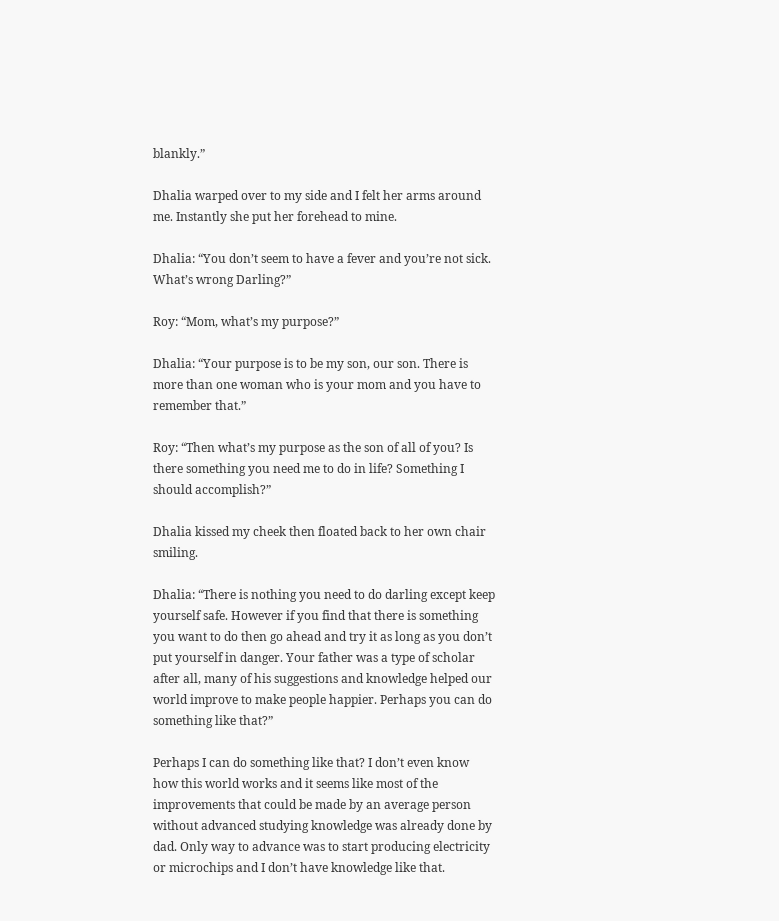blankly.”

Dhalia warped over to my side and I felt her arms around me. Instantly she put her forehead to mine.

Dhalia: “You don’t seem to have a fever and you’re not sick. What’s wrong Darling?”

Roy: “Mom, what’s my purpose?”

Dhalia: “Your purpose is to be my son, our son. There is more than one woman who is your mom and you have to remember that.”

Roy: “Then what’s my purpose as the son of all of you? Is there something you need me to do in life? Something I should accomplish?”

Dhalia kissed my cheek then floated back to her own chair smiling.

Dhalia: “There is nothing you need to do darling except keep yourself safe. However if you find that there is something you want to do then go ahead and try it as long as you don’t put yourself in danger. Your father was a type of scholar after all, many of his suggestions and knowledge helped our world improve to make people happier. Perhaps you can do something like that?”

Perhaps I can do something like that? I don’t even know how this world works and it seems like most of the improvements that could be made by an average person without advanced studying knowledge was already done by dad. Only way to advance was to start producing electricity or microchips and I don’t have knowledge like that.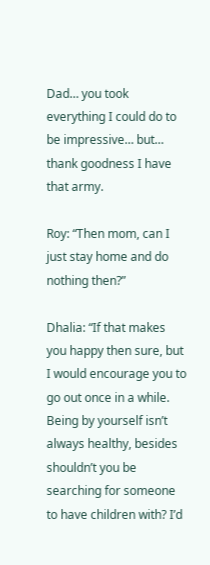Dad… you took everything I could do to be impressive… but… thank goodness I have that army.

Roy: “Then mom, can I just stay home and do nothing then?”

Dhalia: “If that makes you happy then sure, but I would encourage you to go out once in a while. Being by yourself isn’t always healthy, besides shouldn’t you be searching for someone to have children with? I’d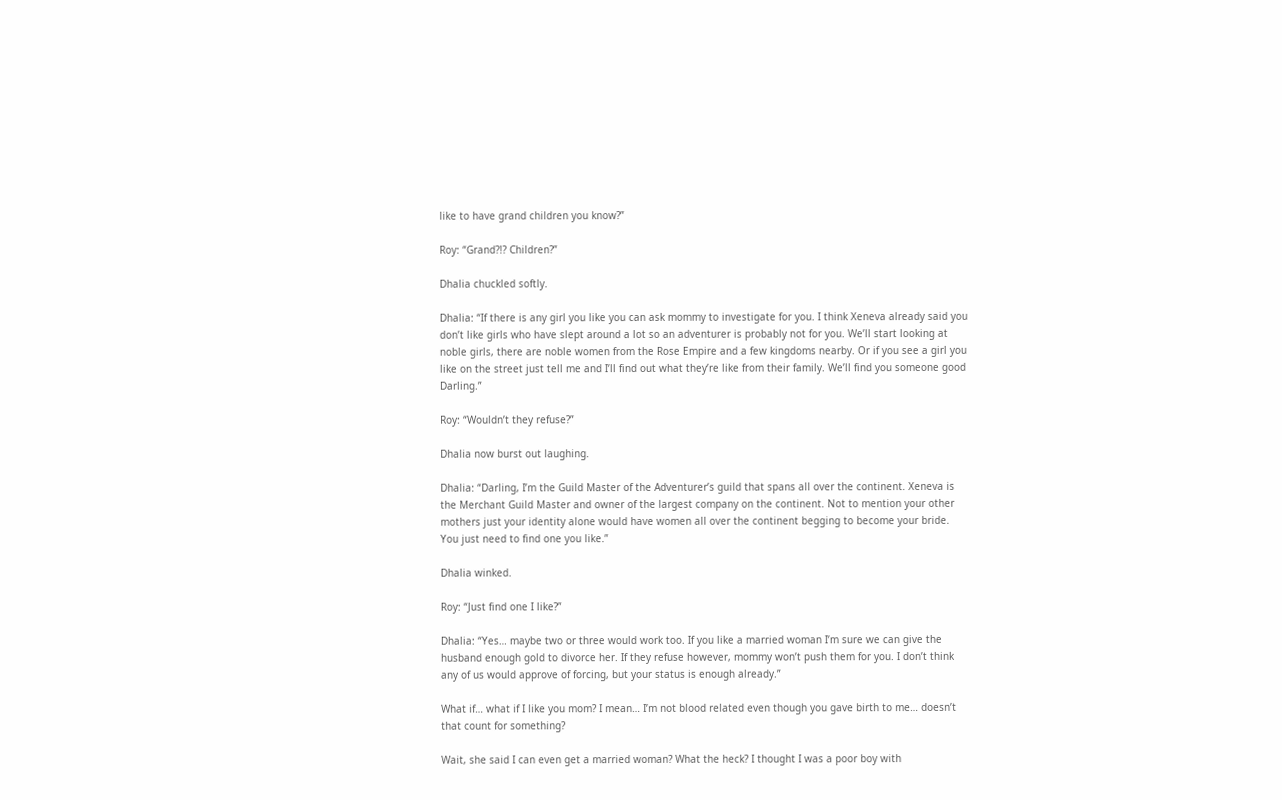like to have grand children you know?”

Roy: “Grand?!? Children?”

Dhalia chuckled softly.

Dhalia: “If there is any girl you like you can ask mommy to investigate for you. I think Xeneva already said you don’t like girls who have slept around a lot so an adventurer is probably not for you. We’ll start looking at noble girls, there are noble women from the Rose Empire and a few kingdoms nearby. Or if you see a girl you like on the street just tell me and I’ll find out what they’re like from their family. We’ll find you someone good Darling.”

Roy: “Wouldn’t they refuse?”

Dhalia now burst out laughing.

Dhalia: “Darling, I’m the Guild Master of the Adventurer’s guild that spans all over the continent. Xeneva is the Merchant Guild Master and owner of the largest company on the continent. Not to mention your other mothers just your identity alone would have women all over the continent begging to become your bride. You just need to find one you like.”

Dhalia winked.

Roy: “Just find one I like?”

Dhalia: “Yes… maybe two or three would work too. If you like a married woman I’m sure we can give the husband enough gold to divorce her. If they refuse however, mommy won’t push them for you. I don’t think any of us would approve of forcing, but your status is enough already.”

What if… what if I like you mom? I mean… I’m not blood related even though you gave birth to me… doesn’t that count for something?

Wait, she said I can even get a married woman? What the heck? I thought I was a poor boy with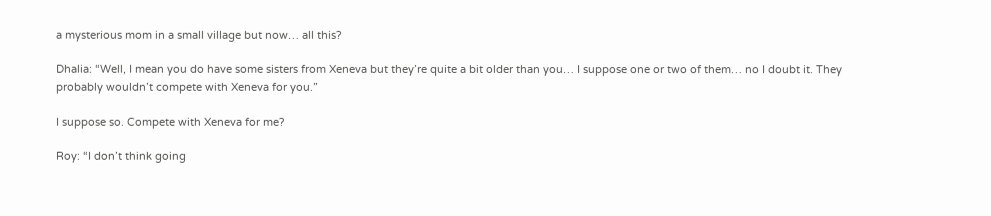a mysterious mom in a small village but now… all this?

Dhalia: “Well, I mean you do have some sisters from Xeneva but they’re quite a bit older than you… I suppose one or two of them… no I doubt it. They probably wouldn’t compete with Xeneva for you.”

I suppose so. Compete with Xeneva for me?

Roy: “I don’t think going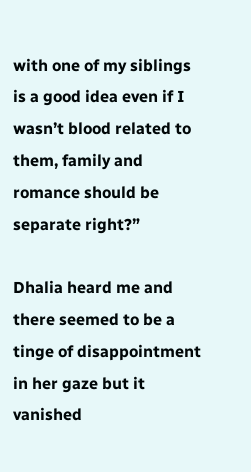with one of my siblings is a good idea even if I wasn’t blood related to them, family and romance should be separate right?”

Dhalia heard me and there seemed to be a tinge of disappointment in her gaze but it vanished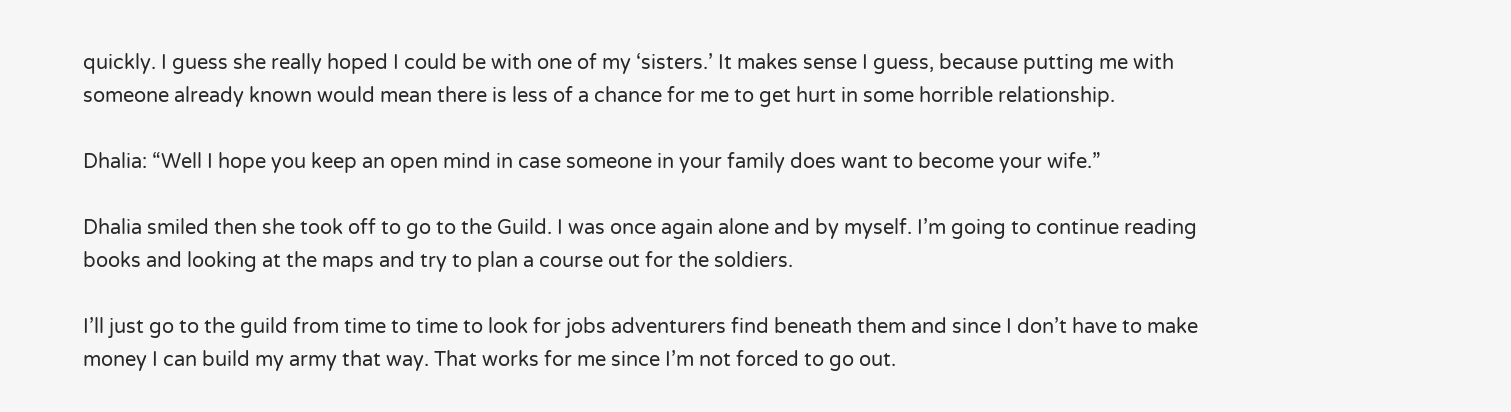quickly. I guess she really hoped I could be with one of my ‘sisters.’ It makes sense I guess, because putting me with someone already known would mean there is less of a chance for me to get hurt in some horrible relationship.

Dhalia: “Well I hope you keep an open mind in case someone in your family does want to become your wife.”

Dhalia smiled then she took off to go to the Guild. I was once again alone and by myself. I’m going to continue reading books and looking at the maps and try to plan a course out for the soldiers.

I’ll just go to the guild from time to time to look for jobs adventurers find beneath them and since I don’t have to make money I can build my army that way. That works for me since I’m not forced to go out.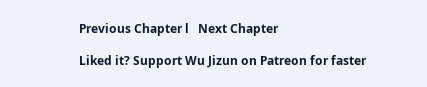Previous Chapter l   Next Chapter

Liked it? Support Wu Jizun on Patreon for faster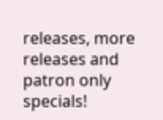releases, more releases and patron only specials!